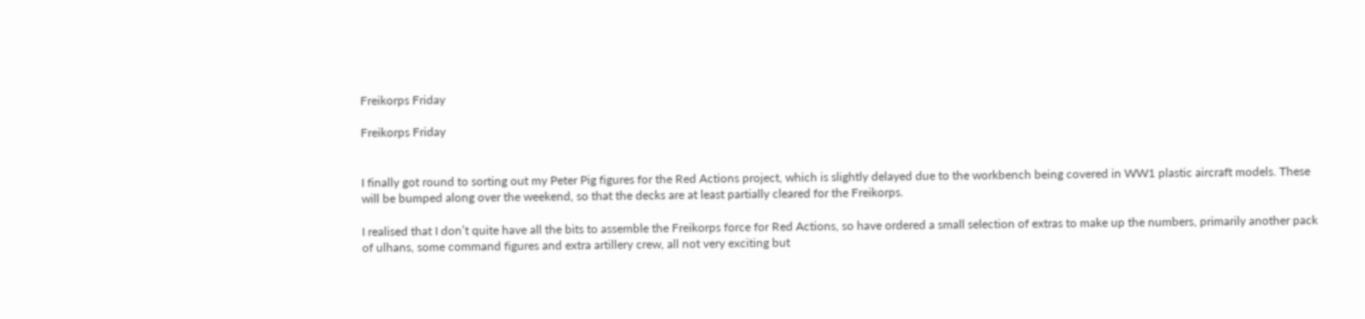Freikorps Friday

Freikorps Friday


I finally got round to sorting out my Peter Pig figures for the Red Actions project, which is slightly delayed due to the workbench being covered in WW1 plastic aircraft models. These will be bumped along over the weekend, so that the decks are at least partially cleared for the Freikorps.

I realised that I don’t quite have all the bits to assemble the Freikorps force for Red Actions, so have ordered a small selection of extras to make up the numbers, primarily another pack of ulhans, some command figures and extra artillery crew, all not very exciting but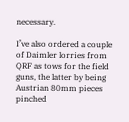necessary.

I’ve also ordered a couple of Daimler lorries from QRF as tows for the field guns, the latter by being Austrian 80mm pieces pinched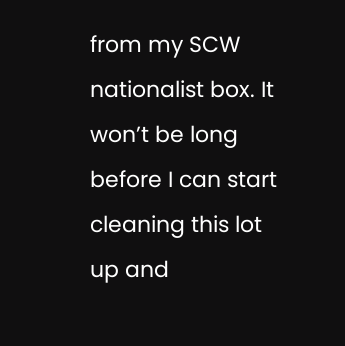from my SCW nationalist box. It won’t be long before I can start cleaning this lot up and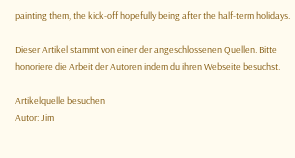painting them, the kick-off hopefully being after the half-term holidays.

Dieser Artikel stammt von einer der angeschlossenen Quellen. Bitte honoriere die Arbeit der Autoren indem du ihren Webseite besuchst.

Artikelquelle besuchen
Autor: Jim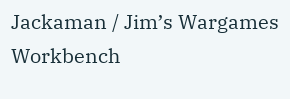Jackaman / Jim’s Wargames Workbench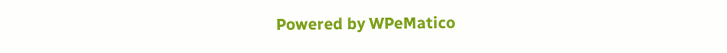Powered by WPeMatico